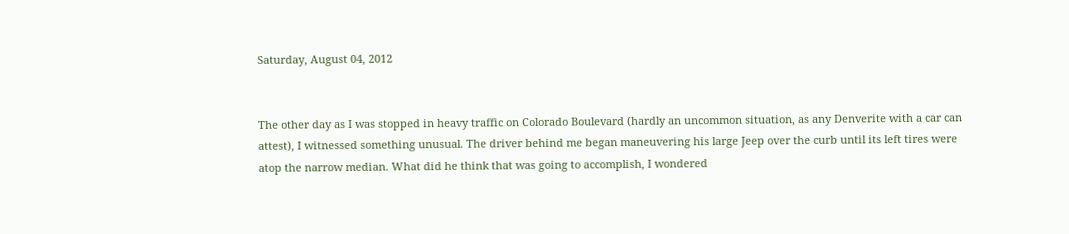Saturday, August 04, 2012


The other day as I was stopped in heavy traffic on Colorado Boulevard (hardly an uncommon situation, as any Denverite with a car can attest), I witnessed something unusual. The driver behind me began maneuvering his large Jeep over the curb until its left tires were atop the narrow median. What did he think that was going to accomplish, I wondered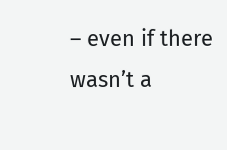– even if there wasn’t a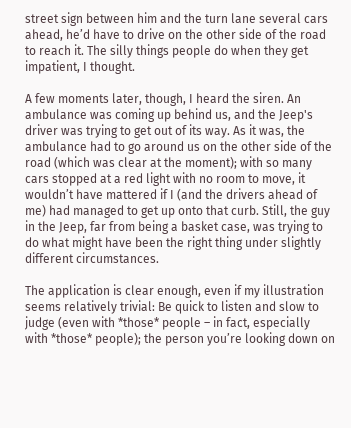street sign between him and the turn lane several cars ahead, he’d have to drive on the other side of the road to reach it. The silly things people do when they get impatient, I thought.

A few moments later, though, I heard the siren. An ambulance was coming up behind us, and the Jeep's driver was trying to get out of its way. As it was, the ambulance had to go around us on the other side of the road (which was clear at the moment); with so many cars stopped at a red light with no room to move, it wouldn’t have mattered if I (and the drivers ahead of me) had managed to get up onto that curb. Still, the guy in the Jeep, far from being a basket case, was trying to do what might have been the right thing under slightly different circumstances.

The application is clear enough, even if my illustration seems relatively trivial: Be quick to listen and slow to judge (even with *those* people – in fact, especially with *those* people); the person you’re looking down on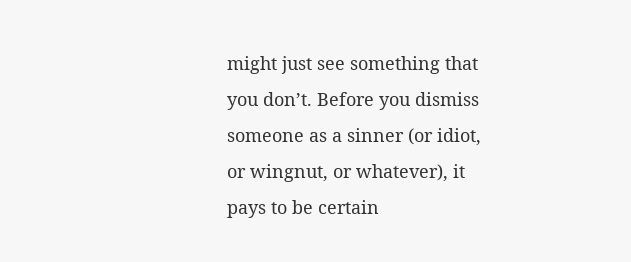might just see something that you don’t. Before you dismiss someone as a sinner (or idiot, or wingnut, or whatever), it pays to be certain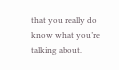that you really do know what you’re talking about.